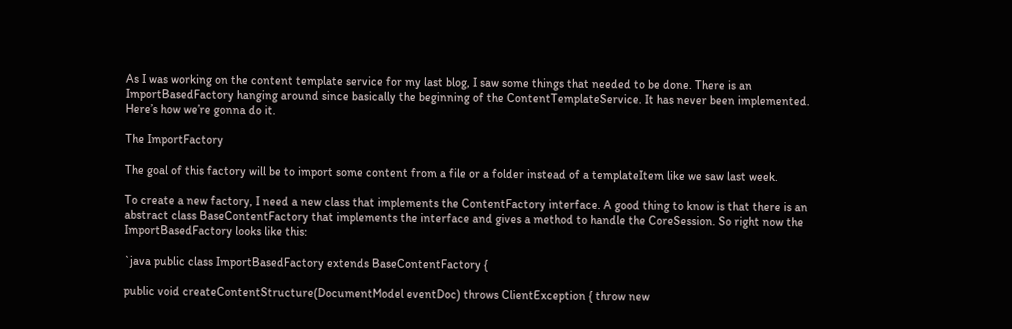As I was working on the content template service for my last blog, I saw some things that needed to be done. There is an ImportBasedFactory hanging around since basically the beginning of the ContentTemplateService. It has never been implemented. Here’s how we’re gonna do it.

The ImportFactory

The goal of this factory will be to import some content from a file or a folder instead of a templateItem like we saw last week.

To create a new factory, I need a new class that implements the ContentFactory interface. A good thing to know is that there is an abstract class BaseContentFactory that implements the interface and gives a method to handle the CoreSession. So right now the ImportBasedFactory looks like this:

`java public class ImportBasedFactory extends BaseContentFactory {

public void createContentStructure(DocumentModel eventDoc) throws ClientException { throw new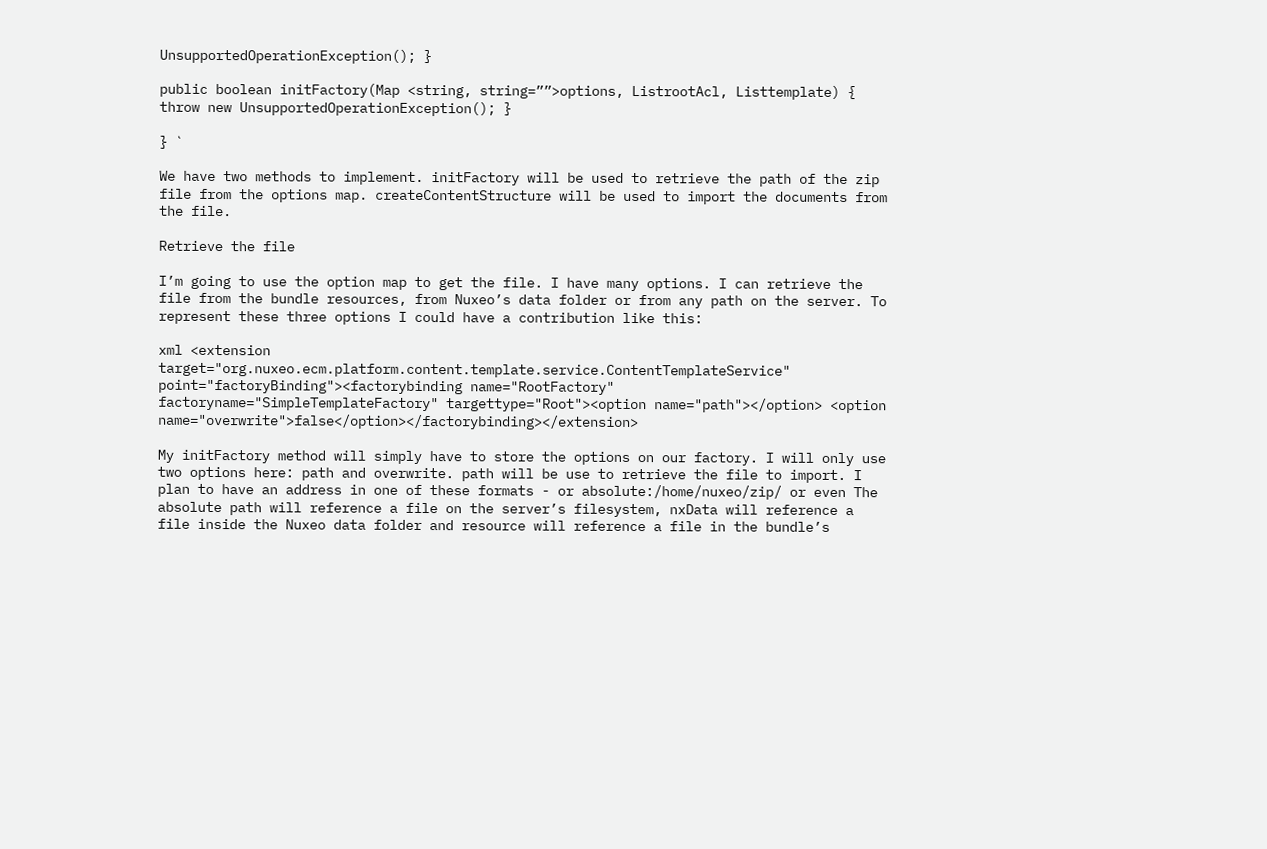UnsupportedOperationException(); }

public boolean initFactory(Map <string, string=””>options, ListrootAcl, Listtemplate) { throw new UnsupportedOperationException(); }

} `

We have two methods to implement. initFactory will be used to retrieve the path of the zip file from the options map. createContentStructure will be used to import the documents from the file.

Retrieve the file

I’m going to use the option map to get the file. I have many options. I can retrieve the file from the bundle resources, from Nuxeo’s data folder or from any path on the server. To represent these three options I could have a contribution like this:

xml <extension target="org.nuxeo.ecm.platform.content.template.service.ContentTemplateService" point="factoryBinding"><factorybinding name="RootFactory" factoryname="SimpleTemplateFactory" targettype="Root"><option name="path"></option> <option name="overwrite">false</option></factorybinding></extension>

My initFactory method will simply have to store the options on our factory. I will only use two options here: path and overwrite. path will be use to retrieve the file to import. I plan to have an address in one of these formats - or absolute:/home/nuxeo/zip/ or even The absolute path will reference a file on the server’s filesystem, nxData will reference a file inside the Nuxeo data folder and resource will reference a file in the bundle’s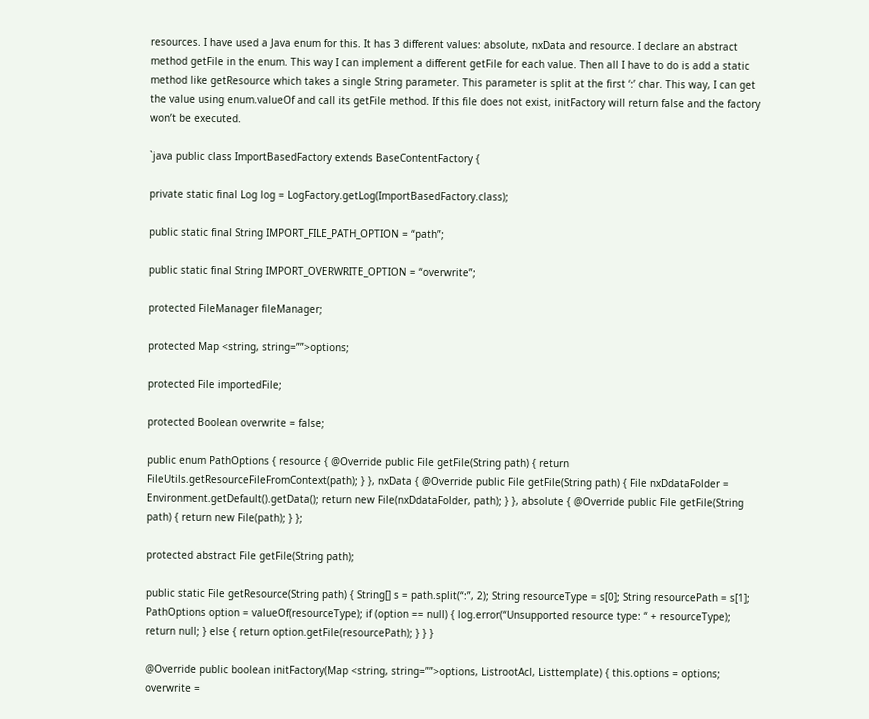resources. I have used a Java enum for this. It has 3 different values: absolute, nxData and resource. I declare an abstract method getFile in the enum. This way I can implement a different getFile for each value. Then all I have to do is add a static method like getResource which takes a single String parameter. This parameter is split at the first ‘:’ char. This way, I can get the value using enum.valueOf and call its getFile method. If this file does not exist, initFactory will return false and the factory won’t be executed.

`java public class ImportBasedFactory extends BaseContentFactory {

private static final Log log = LogFactory.getLog(ImportBasedFactory.class);

public static final String IMPORT_FILE_PATH_OPTION = “path”;

public static final String IMPORT_OVERWRITE_OPTION = “overwrite”;

protected FileManager fileManager;

protected Map <string, string=””>options;

protected File importedFile;

protected Boolean overwrite = false;

public enum PathOptions { resource { @Override public File getFile(String path) { return FileUtils.getResourceFileFromContext(path); } }, nxData { @Override public File getFile(String path) { File nxDdataFolder = Environment.getDefault().getData(); return new File(nxDdataFolder, path); } }, absolute { @Override public File getFile(String path) { return new File(path); } };

protected abstract File getFile(String path);

public static File getResource(String path) { String[] s = path.split(“:”, 2); String resourceType = s[0]; String resourcePath = s[1]; PathOptions option = valueOf(resourceType); if (option == null) { log.error(“Unsupported resource type: “ + resourceType); return null; } else { return option.getFile(resourcePath); } } }

@Override public boolean initFactory(Map <string, string=””>options, ListrootAcl, Listtemplate) { this.options = options; overwrite =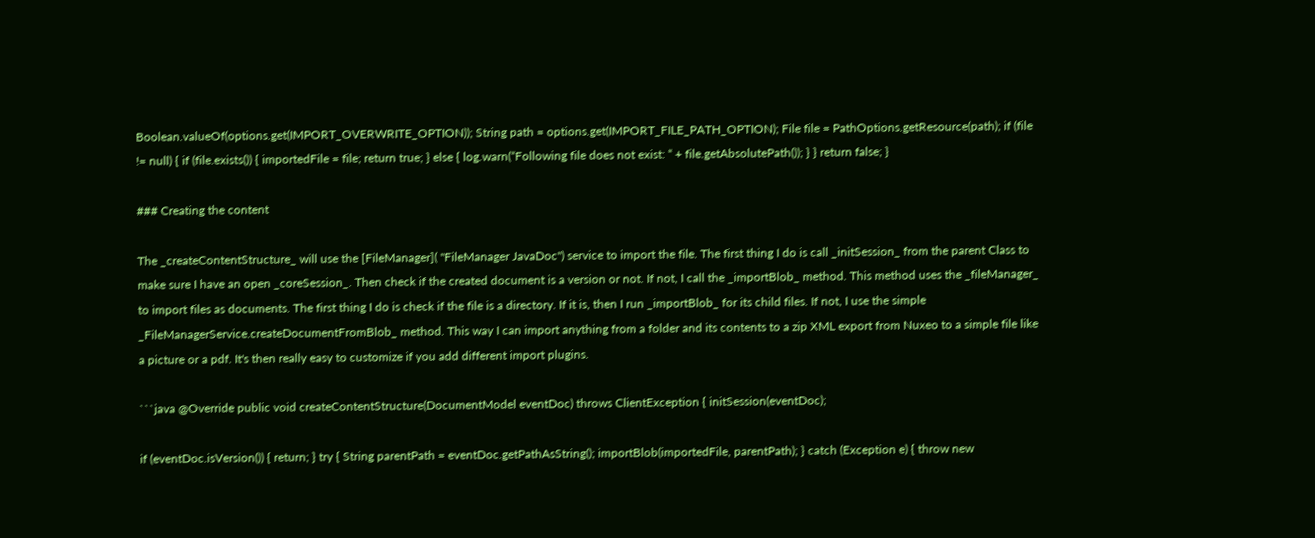Boolean.valueOf(options.get(IMPORT_OVERWRITE_OPTION)); String path = options.get(IMPORT_FILE_PATH_OPTION); File file = PathOptions.getResource(path); if (file != null) { if (file.exists()) { importedFile = file; return true; } else { log.warn(“Following file does not exist: “ + file.getAbsolutePath()); } } return false; }

### Creating the content

The _createContentStructure_ will use the [FileManager]( "FileManager JavaDoc") service to import the file. The first thing I do is call _initSession_ from the parent Class to make sure I have an open _coreSession_. Then check if the created document is a version or not. If not, I call the _importBlob_ method. This method uses the _fileManager_ to import files as documents. The first thing I do is check if the file is a directory. If it is, then I run _importBlob_ for its child files. If not, I use the simple _FileManagerService.createDocumentFromBlob_ method. This way I can import anything from a folder and its contents to a zip XML export from Nuxeo to a simple file like a picture or a pdf. It's then really easy to customize if you add different import plugins.

```java @Override public void createContentStructure(DocumentModel eventDoc) throws ClientException { initSession(eventDoc);

if (eventDoc.isVersion()) { return; } try { String parentPath = eventDoc.getPathAsString(); importBlob(importedFile, parentPath); } catch (Exception e) { throw new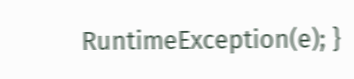RuntimeException(e); }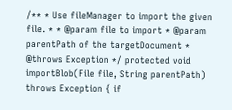/** * Use fileManager to import the given file. * * @param file to import * @param parentPath of the targetDocument * @throws Exception */ protected void importBlob(File file, String parentPath) throws Exception { if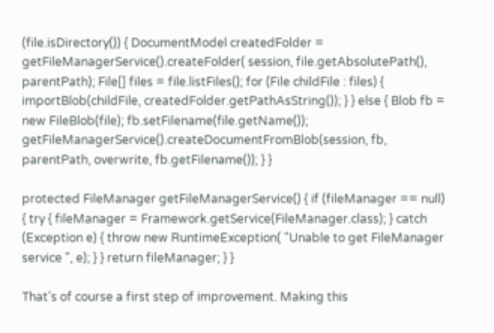(file.isDirectory()) { DocumentModel createdFolder = getFileManagerService().createFolder( session, file.getAbsolutePath(), parentPath); File[] files = file.listFiles(); for (File childFile : files) { importBlob(childFile, createdFolder.getPathAsString()); } } else { Blob fb = new FileBlob(file); fb.setFilename(file.getName()); getFileManagerService().createDocumentFromBlob(session, fb, parentPath, overwrite, fb.getFilename()); } }

protected FileManager getFileManagerService() { if (fileManager == null) { try { fileManager = Framework.getService(FileManager.class); } catch (Exception e) { throw new RuntimeException( "Unable to get FileManager service ", e); } } return fileManager; } }

That’s of course a first step of improvement. Making this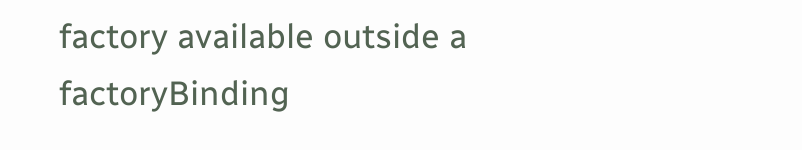factory available outside a factoryBinding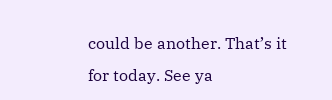could be another. That’s it for today. See ya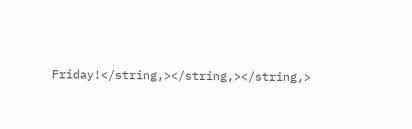Friday!</string,></string,></string,>